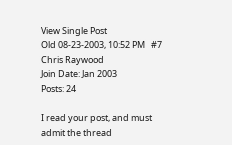View Single Post
Old 08-23-2003, 10:52 PM   #7
Chris Raywood
Join Date: Jan 2003
Posts: 24

I read your post, and must admit the thread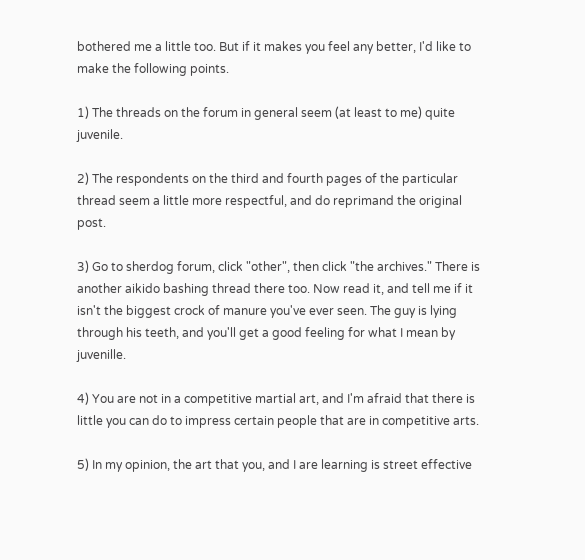bothered me a little too. But if it makes you feel any better, I'd like to make the following points.

1) The threads on the forum in general seem (at least to me) quite juvenile.

2) The respondents on the third and fourth pages of the particular thread seem a little more respectful, and do reprimand the original post.

3) Go to sherdog forum, click "other", then click "the archives." There is another aikido bashing thread there too. Now read it, and tell me if it isn't the biggest crock of manure you've ever seen. The guy is lying through his teeth, and you'll get a good feeling for what I mean by juvenille.

4) You are not in a competitive martial art, and I'm afraid that there is little you can do to impress certain people that are in competitive arts.

5) In my opinion, the art that you, and I are learning is street effective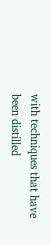with techniques that have been distilled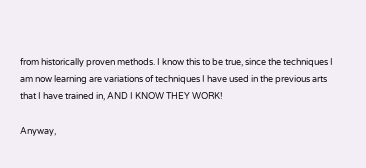from historically proven methods. I know this to be true, since the techniques I am now learning are variations of techniques I have used in the previous arts that I have trained in, AND I KNOW THEY WORK!

Anyway,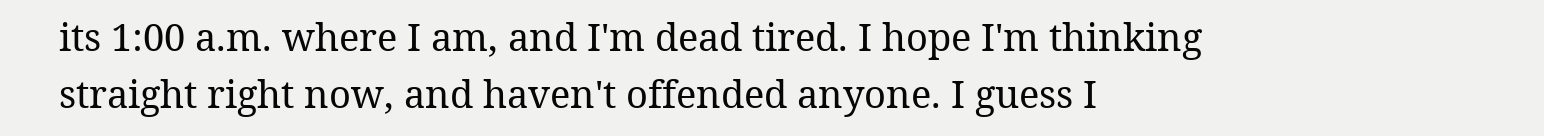its 1:00 a.m. where I am, and I'm dead tired. I hope I'm thinking straight right now, and haven't offended anyone. I guess I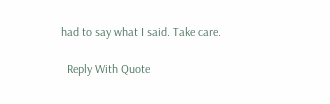had to say what I said. Take care.

  Reply With Quote